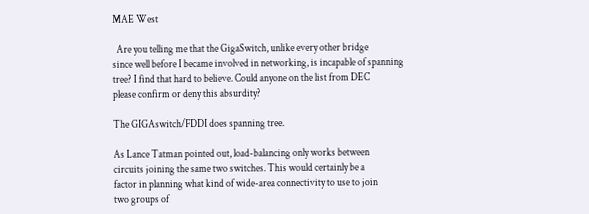MAE West

  Are you telling me that the GigaSwitch, unlike every other bridge
since well before I became involved in networking, is incapable of spanning
tree? I find that hard to believe. Could anyone on the list from DEC
please confirm or deny this absurdity?

The GIGAswitch/FDDI does spanning tree.

As Lance Tatman pointed out, load-balancing only works between
circuits joining the same two switches. This would certainly be a
factor in planning what kind of wide-area connectivity to use to join
two groups of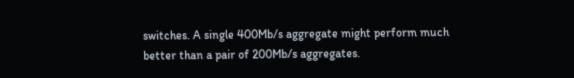switches. A single 400Mb/s aggregate might perform much
better than a pair of 200Mb/s aggregates.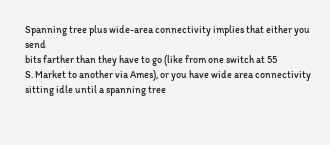Spanning tree plus wide-area connectivity implies that either you send
bits farther than they have to go (like from one switch at 55
S. Market to another via Ames), or you have wide area connectivity
sitting idle until a spanning tree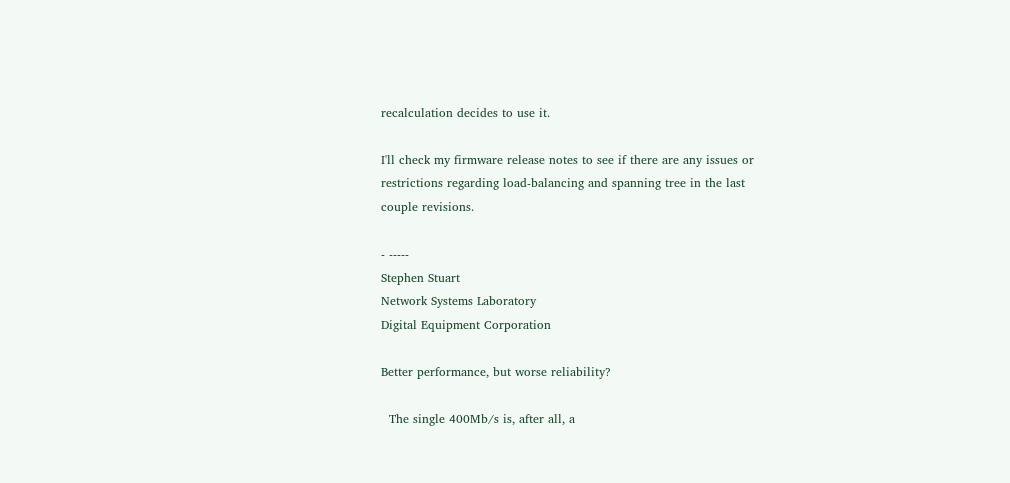recalculation decides to use it.

I'll check my firmware release notes to see if there are any issues or
restrictions regarding load-balancing and spanning tree in the last
couple revisions.

- -----
Stephen Stuart
Network Systems Laboratory
Digital Equipment Corporation

Better performance, but worse reliability?

  The single 400Mb/s is, after all, a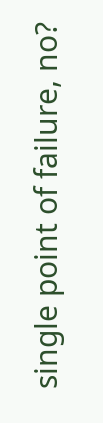single point of failure, no?